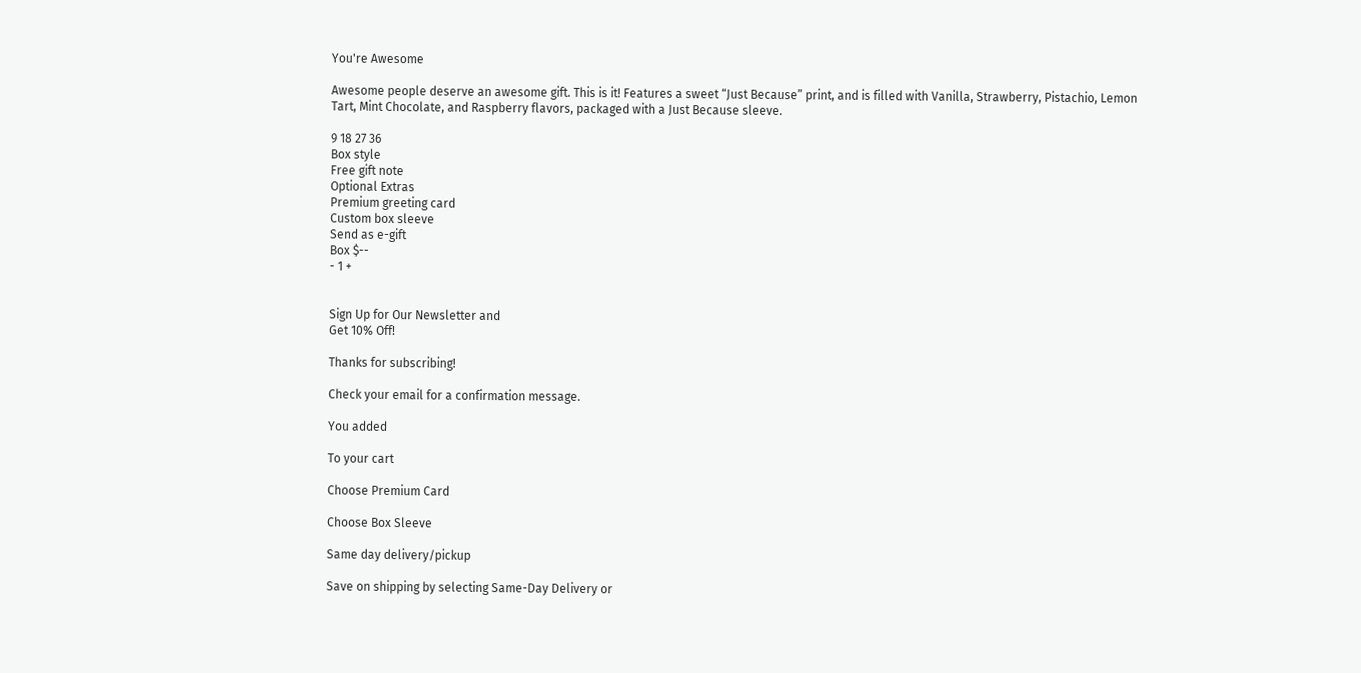You're Awesome

Awesome people deserve an awesome gift. This is it! Features a sweet “Just Because” print, and is filled with Vanilla, Strawberry, Pistachio, Lemon Tart, Mint Chocolate, and Raspberry flavors, packaged with a Just Because sleeve.

9 18 27 36
Box style
Free gift note
Optional Extras
Premium greeting card
Custom box sleeve
Send as e-gift
Box $--
- 1 +


Sign Up for Our Newsletter and
Get 10% Off!

Thanks for subscribing!

Check your email for a confirmation message.

You added

To your cart

Choose Premium Card

Choose Box Sleeve

Same day delivery/pickup

Save on shipping by selecting Same-Day Delivery or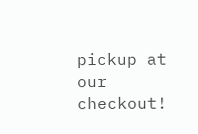pickup at our checkout!